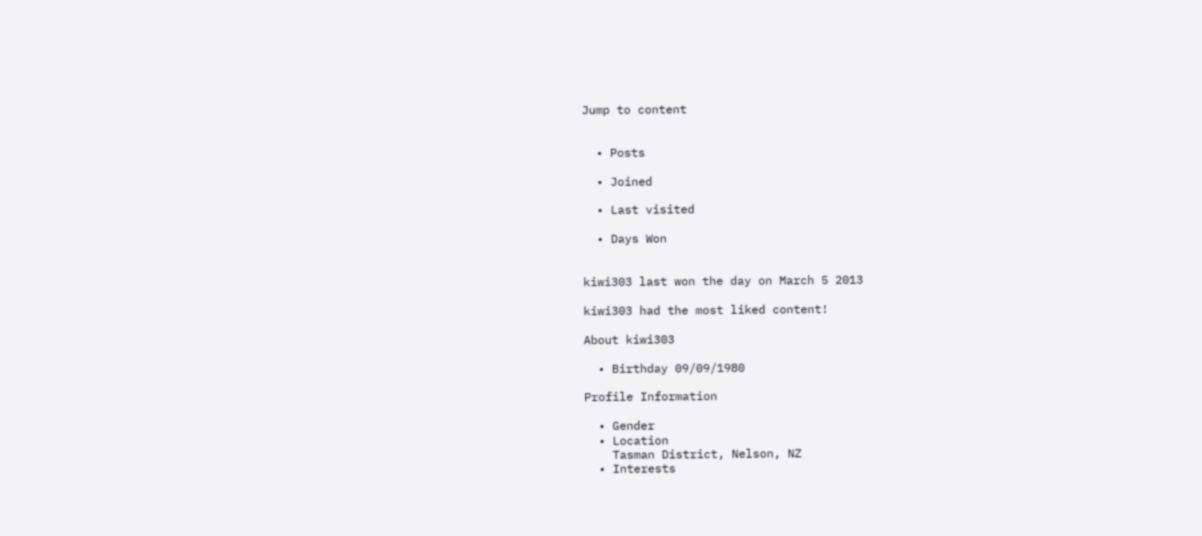Jump to content


  • Posts

  • Joined

  • Last visited

  • Days Won


kiwi303 last won the day on March 5 2013

kiwi303 had the most liked content!

About kiwi303

  • Birthday 09/09/1980

Profile Information

  • Gender
  • Location
    Tasman District, Nelson, NZ
  • Interests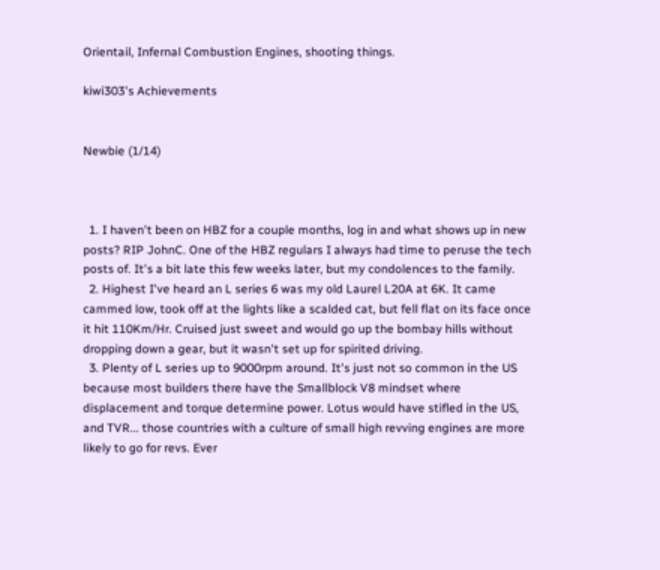Orientail, Infernal Combustion Engines, shooting things.

kiwi303's Achievements


Newbie (1/14)



  1. I haven't been on HBZ for a couple months, log in and what shows up in new posts? RIP JohnC. One of the HBZ regulars I always had time to peruse the tech posts of. It's a bit late this few weeks later, but my condolences to the family.
  2. Highest I've heard an L series 6 was my old Laurel L20A at 6K. It came cammed low, took off at the lights like a scalded cat, but fell flat on its face once it hit 110Km/Hr. Cruised just sweet and would go up the bombay hills without dropping down a gear, but it wasn't set up for spirited driving.
  3. Plenty of L series up to 9000rpm around. It's just not so common in the US because most builders there have the Smallblock V8 mindset where displacement and torque determine power. Lotus would have stifled in the US, and TVR... those countries with a culture of small high revving engines are more likely to go for revs. Ever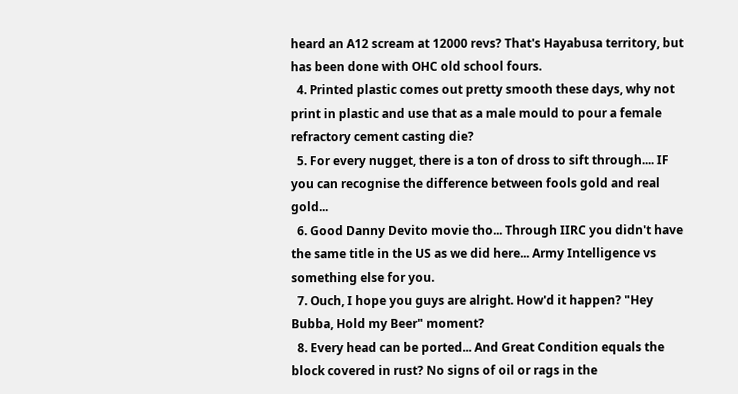heard an A12 scream at 12000 revs? That's Hayabusa territory, but has been done with OHC old school fours.
  4. Printed plastic comes out pretty smooth these days, why not print in plastic and use that as a male mould to pour a female refractory cement casting die?
  5. For every nugget, there is a ton of dross to sift through.... IF you can recognise the difference between fools gold and real gold...
  6. Good Danny Devito movie tho... Through IIRC you didn't have the same title in the US as we did here... Army Intelligence vs something else for you.
  7. Ouch, I hope you guys are alright. How'd it happen? "Hey Bubba, Hold my Beer" moment?
  8. Every head can be ported... And Great Condition equals the block covered in rust? No signs of oil or rags in the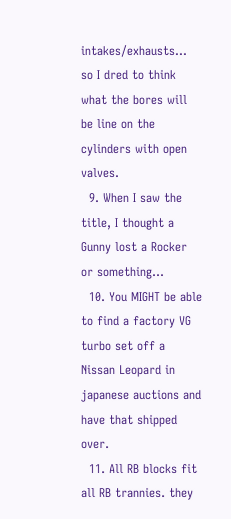intakes/exhausts... so I dred to think what the bores will be line on the cylinders with open valves.
  9. When I saw the title, I thought a Gunny lost a Rocker or something...
  10. You MIGHT be able to find a factory VG turbo set off a Nissan Leopard in japanese auctions and have that shipped over.
  11. All RB blocks fit all RB trannies. they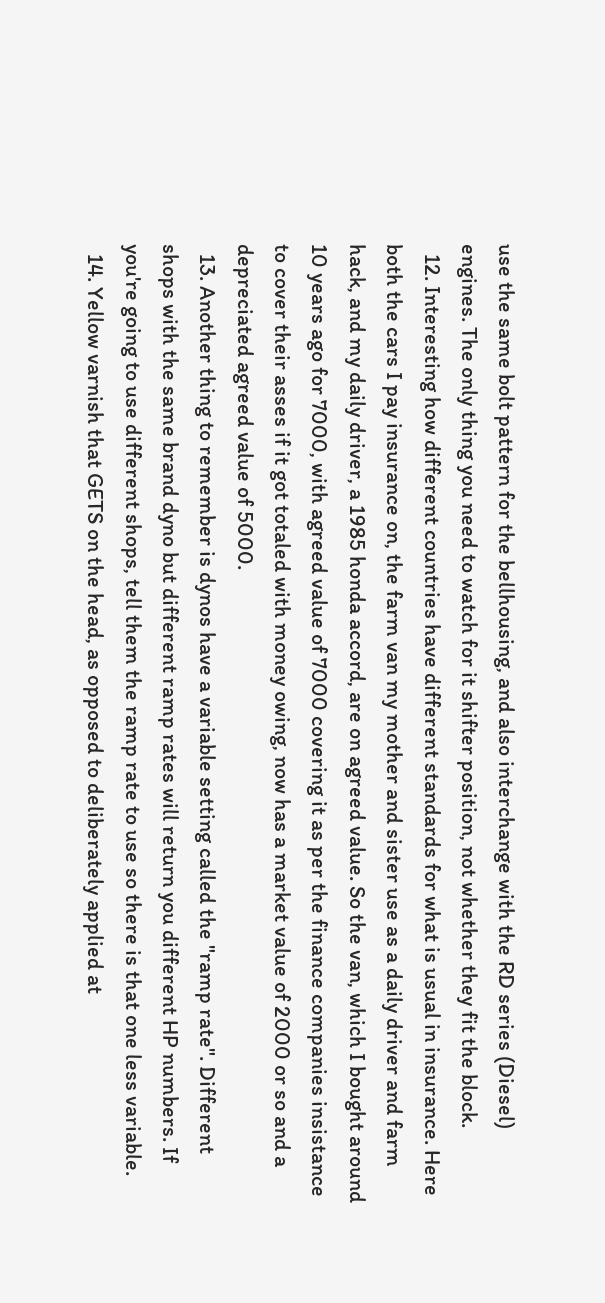use the same bolt pattern for the bellhousing, and also interchange with the RD series (Diesel) engines. The only thing you need to watch for it shifter position, not whether they fit the block.
  12. Interesting how different countries have different standards for what is usual in insurance. Here both the cars I pay insurance on, the farm van my mother and sister use as a daily driver and farm hack, and my daily driver, a 1985 honda accord, are on agreed value. So the van, which I bought around 10 years ago for 7000, with agreed value of 7000 covering it as per the finance companies insistance to cover their asses if it got totaled with money owing, now has a market value of 2000 or so and a depreciated agreed value of 5000.
  13. Another thing to remember is dynos have a variable setting called the "ramp rate". Different shops with the same brand dyno but different ramp rates will return you different HP numbers. If you're going to use different shops, tell them the ramp rate to use so there is that one less variable.
  14. Yellow varnish that GETS on the head, as opposed to deliberately applied at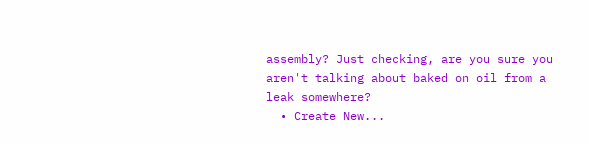assembly? Just checking, are you sure you aren't talking about baked on oil from a leak somewhere?
  • Create New...